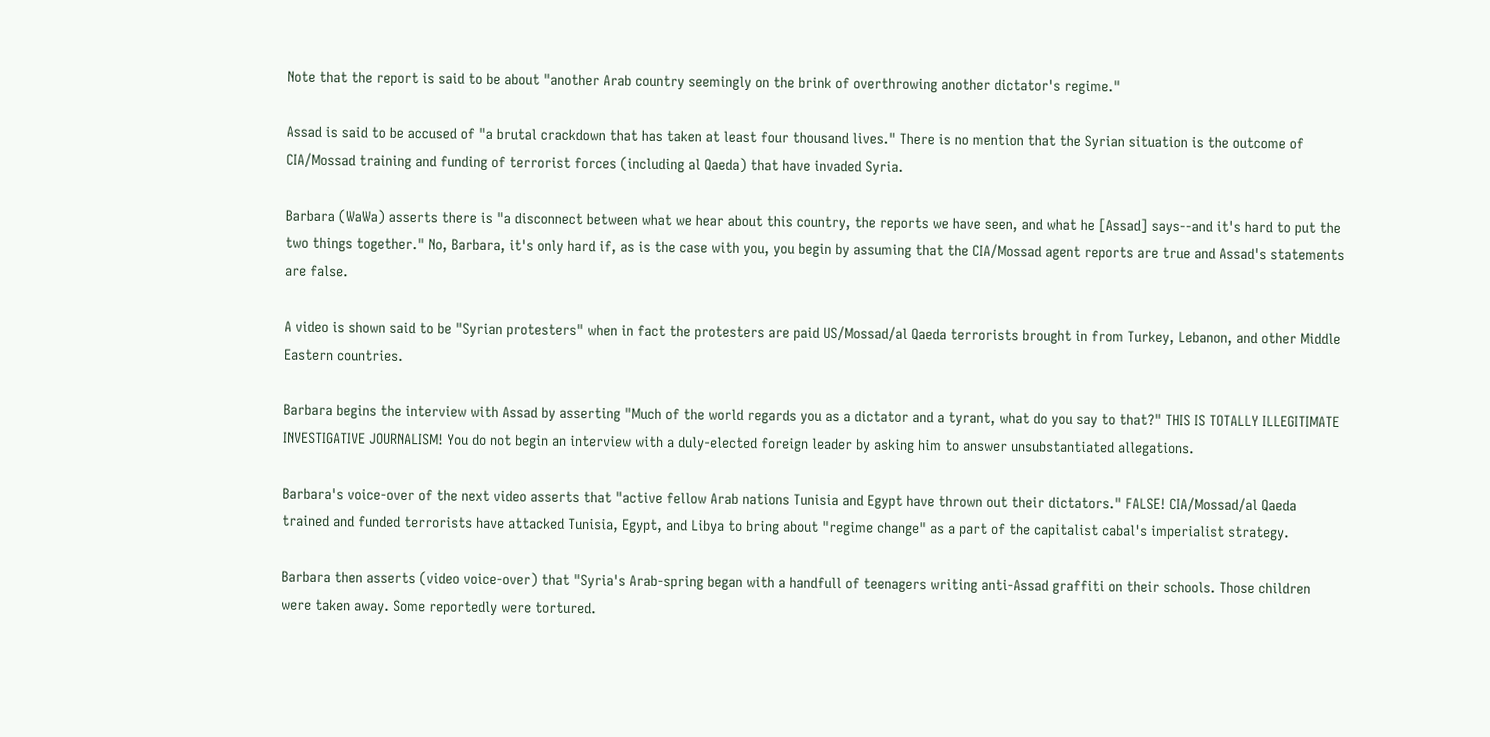Note that the report is said to be about "another Arab country seemingly on the brink of overthrowing another dictator's regime."

Assad is said to be accused of "a brutal crackdown that has taken at least four thousand lives." There is no mention that the Syrian situation is the outcome of CIA/Mossad training and funding of terrorist forces (including al Qaeda) that have invaded Syria.

Barbara (WaWa) asserts there is "a disconnect between what we hear about this country, the reports we have seen, and what he [Assad] says--and it's hard to put the two things together." No, Barbara, it's only hard if, as is the case with you, you begin by assuming that the CIA/Mossad agent reports are true and Assad's statements are false.

A video is shown said to be "Syrian protesters" when in fact the protesters are paid US/Mossad/al Qaeda terrorists brought in from Turkey, Lebanon, and other Middle Eastern countries.

Barbara begins the interview with Assad by asserting "Much of the world regards you as a dictator and a tyrant, what do you say to that?" THIS IS TOTALLY ILLEGITIMATE INVESTIGATIVE JOURNALISM! You do not begin an interview with a duly-elected foreign leader by asking him to answer unsubstantiated allegations.

Barbara's voice-over of the next video asserts that "active fellow Arab nations Tunisia and Egypt have thrown out their dictators." FALSE! CIA/Mossad/al Qaeda trained and funded terrorists have attacked Tunisia, Egypt, and Libya to bring about "regime change" as a part of the capitalist cabal's imperialist strategy.

Barbara then asserts (video voice-over) that "Syria's Arab-spring began with a handfull of teenagers writing anti-Assad graffiti on their schools. Those children were taken away. Some reportedly were tortured.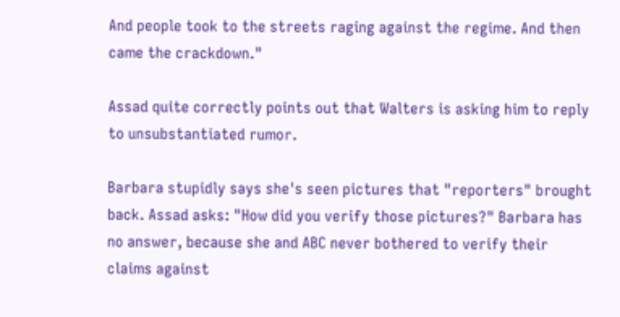And people took to the streets raging against the regime. And then came the crackdown."

Assad quite correctly points out that Walters is asking him to reply to unsubstantiated rumor.

Barbara stupidly says she's seen pictures that "reporters" brought back. Assad asks: "How did you verify those pictures?" Barbara has no answer, because she and ABC never bothered to verify their claims against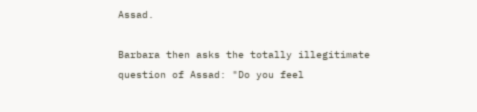Assad.

Barbara then asks the totally illegitimate question of Assad: "Do you feel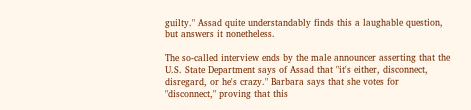guilty." Assad quite understandably finds this a laughable question, but answers it nonetheless.

The so-called interview ends by the male announcer asserting that the U.S. State Department says of Assad that "it's either, disconnect, disregard, or he's crazy." Barbara says that she votes for "disconnect," proving that this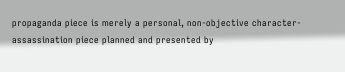propaganda piece is merely a personal, non-objective character-assassination piece planned and presented by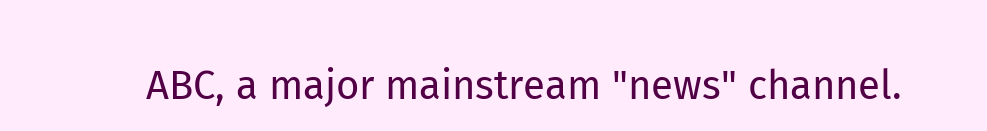ABC, a major mainstream "news" channel.